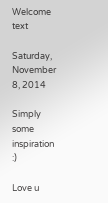Welcome text

Saturday, November 8, 2014

Simply some inspiration :)

Love u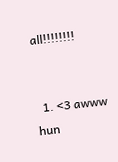all!!!!!!!!


  1. <3 awww hun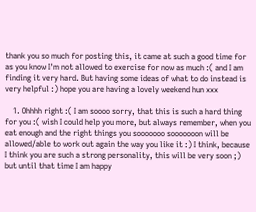thank you so much for posting this, it came at such a good time for as you know I'm not allowed to exercise for now as much :( and I am finding it very hard. But having some ideas of what to do instead is very helpful :) hope you are having a lovely weekend hun xxx

    1. Ohhhh right :( I am soooo sorry, that this is such a hard thing for you :( wish I could help you more, but always remember, when you eat enough and the right things you sooooooo sooooooon will be allowed/able to work out again the way you like it :) I think, because I think you are such a strong personality, this will be very soon ;) but until that time I am happy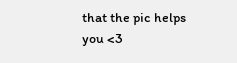that the pic helps you <3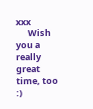xxx
      Wish you a really great time, too :)